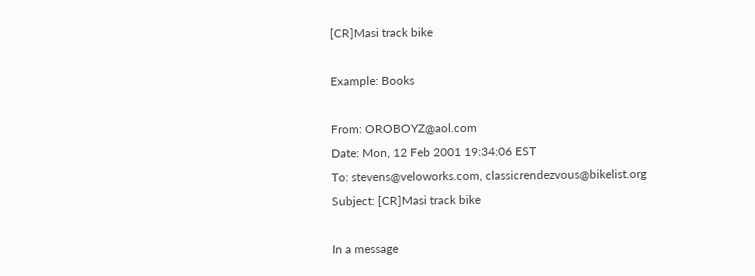[CR]Masi track bike

Example: Books

From: OROBOYZ@aol.com
Date: Mon, 12 Feb 2001 19:34:06 EST
To: stevens@veloworks.com, classicrendezvous@bikelist.org
Subject: [CR]Masi track bike

In a message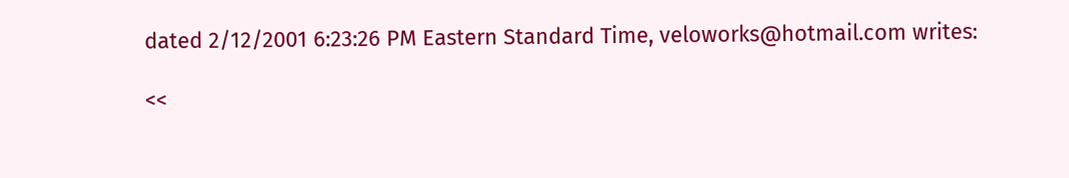dated 2/12/2001 6:23:26 PM Eastern Standard Time, veloworks@hotmail.com writes:

<<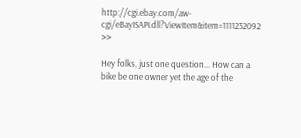http://cgi.ebay.com/aw-cgi/eBayISAPI.dll?ViewItem&item=1111232092 >>

Hey folks, just one question... How can a bike be one owner yet the age of the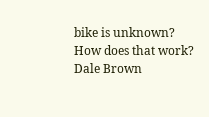bike is unknown?
How does that work?
Dale Brown